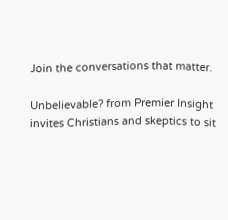Join the conversations that matter.

Unbelievable? from Premier Insight invites Christians and skeptics to sit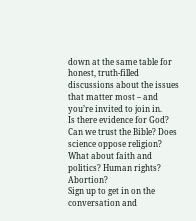down at the same table for honest, truth-filled discussions about the issues that matter most – and you’re invited to join in.
Is there evidence for God? Can we trust the Bible? Does science oppose religion? What about faith and politics? Human rights? Abortion?
Sign up to get in on the conversation and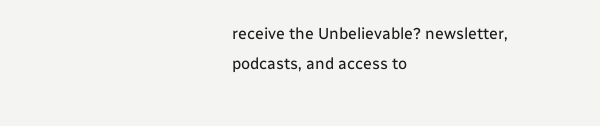receive the Unbelievable? newsletter, podcasts, and access to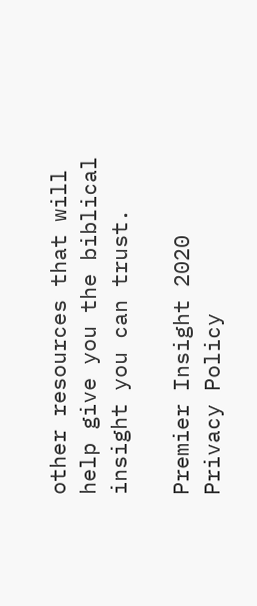other resources that will help give you the biblical insight you can trust.

Premier Insight 2020
Privacy Policy